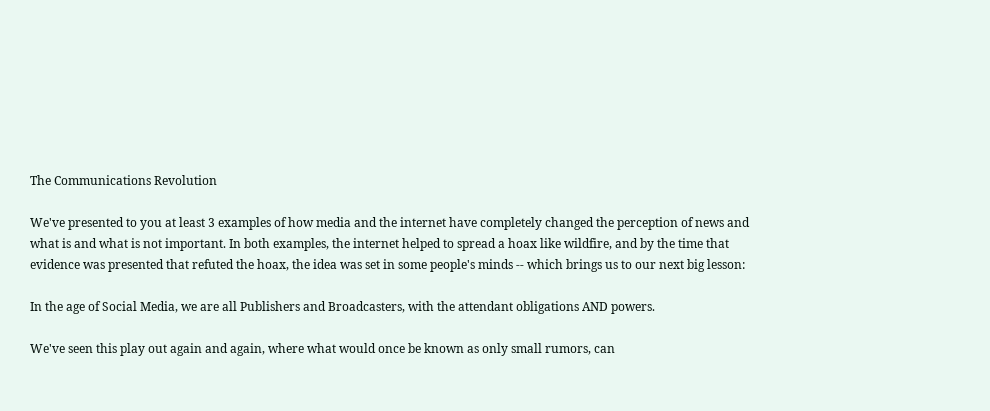The Communications Revolution

We've presented to you at least 3 examples of how media and the internet have completely changed the perception of news and what is and what is not important. In both examples, the internet helped to spread a hoax like wildfire, and by the time that evidence was presented that refuted the hoax, the idea was set in some people's minds -- which brings us to our next big lesson:

In the age of Social Media, we are all Publishers and Broadcasters, with the attendant obligations AND powers.

We've seen this play out again and again, where what would once be known as only small rumors, can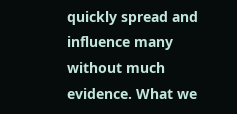quickly spread and influence many without much evidence. What we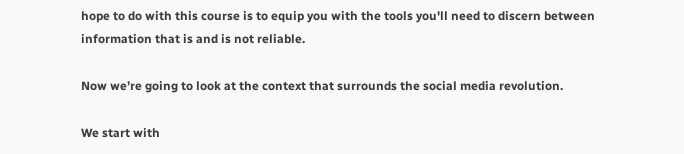hope to do with this course is to equip you with the tools you'll need to discern between information that is and is not reliable.

Now we’re going to look at the context that surrounds the social media revolution.

We start with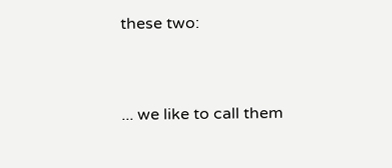these two:


... we like to call them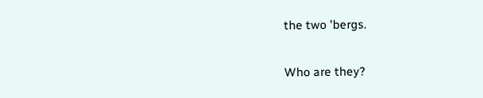the two 'bergs.

Who are they?